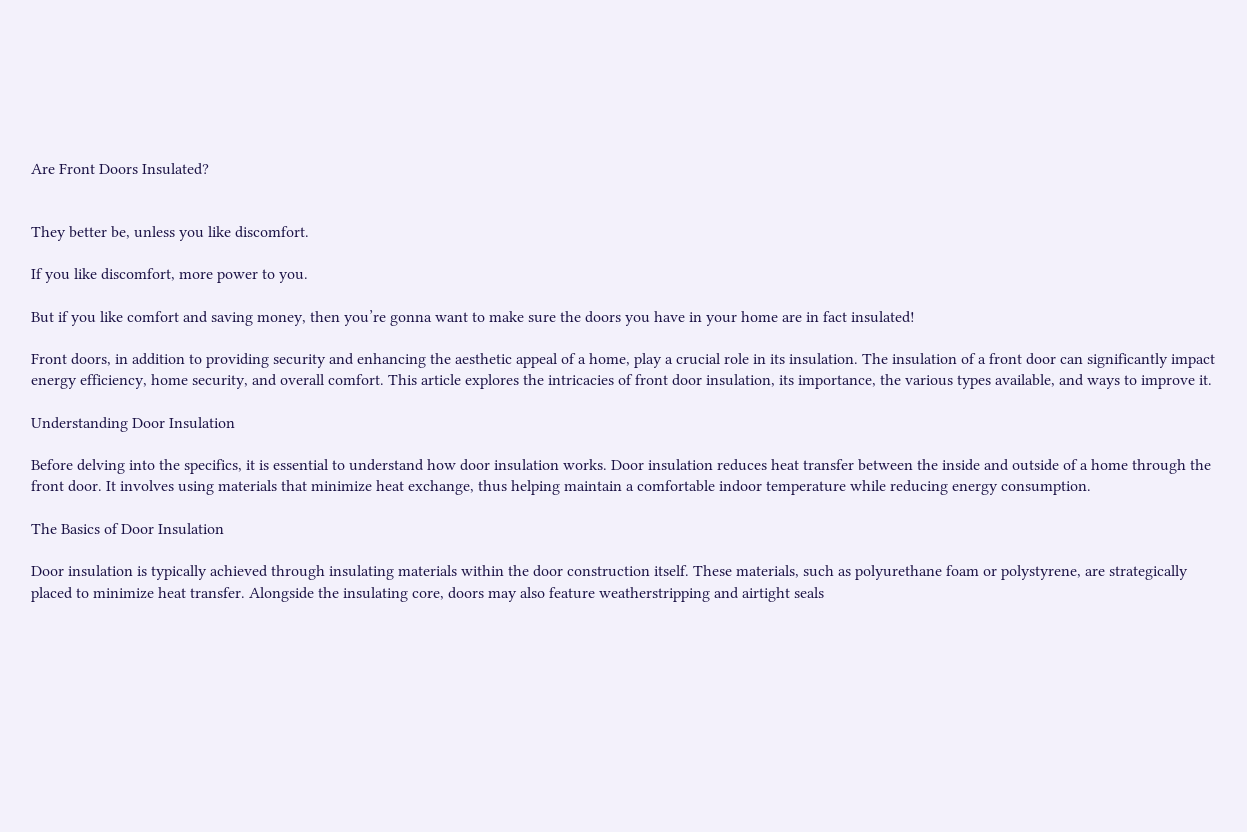Are Front Doors Insulated?


They better be, unless you like discomfort.

If you like discomfort, more power to you.

But if you like comfort and saving money, then you’re gonna want to make sure the doors you have in your home are in fact insulated!

Front doors, in addition to providing security and enhancing the aesthetic appeal of a home, play a crucial role in its insulation. The insulation of a front door can significantly impact energy efficiency, home security, and overall comfort. This article explores the intricacies of front door insulation, its importance, the various types available, and ways to improve it.

Understanding Door Insulation

Before delving into the specifics, it is essential to understand how door insulation works. Door insulation reduces heat transfer between the inside and outside of a home through the front door. It involves using materials that minimize heat exchange, thus helping maintain a comfortable indoor temperature while reducing energy consumption.

The Basics of Door Insulation

Door insulation is typically achieved through insulating materials within the door construction itself. These materials, such as polyurethane foam or polystyrene, are strategically placed to minimize heat transfer. Alongside the insulating core, doors may also feature weatherstripping and airtight seals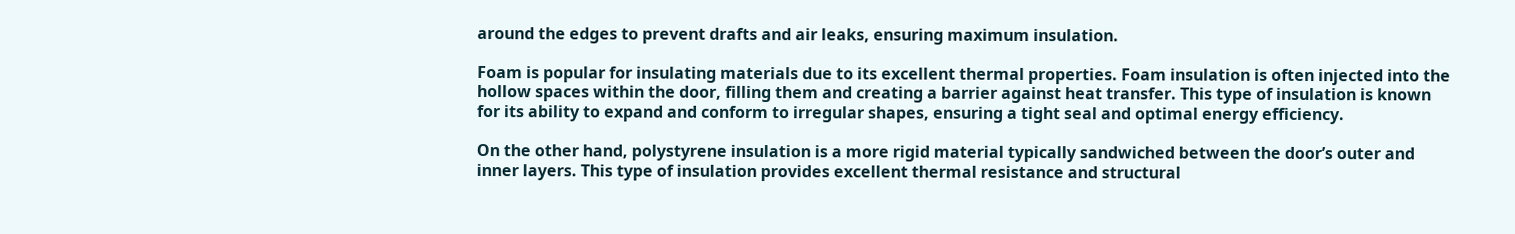around the edges to prevent drafts and air leaks, ensuring maximum insulation.

Foam is popular for insulating materials due to its excellent thermal properties. Foam insulation is often injected into the hollow spaces within the door, filling them and creating a barrier against heat transfer. This type of insulation is known for its ability to expand and conform to irregular shapes, ensuring a tight seal and optimal energy efficiency.

On the other hand, polystyrene insulation is a more rigid material typically sandwiched between the door’s outer and inner layers. This type of insulation provides excellent thermal resistance and structural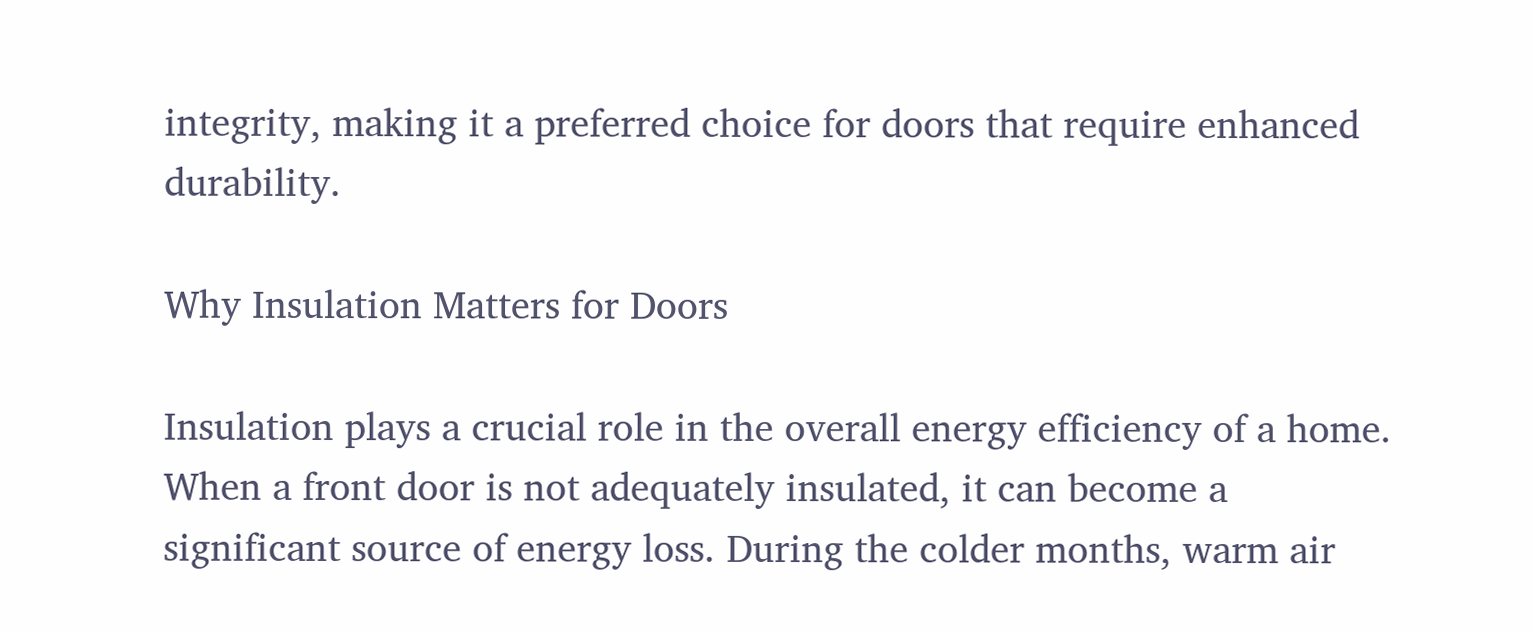integrity, making it a preferred choice for doors that require enhanced durability.

Why Insulation Matters for Doors

Insulation plays a crucial role in the overall energy efficiency of a home. When a front door is not adequately insulated, it can become a significant source of energy loss. During the colder months, warm air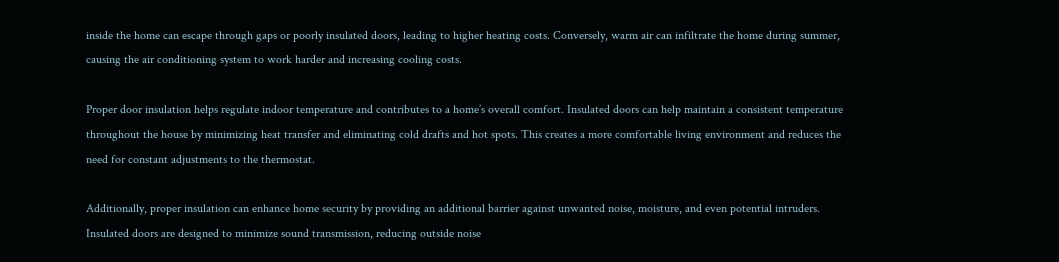inside the home can escape through gaps or poorly insulated doors, leading to higher heating costs. Conversely, warm air can infiltrate the home during summer, causing the air conditioning system to work harder and increasing cooling costs.

Proper door insulation helps regulate indoor temperature and contributes to a home’s overall comfort. Insulated doors can help maintain a consistent temperature throughout the house by minimizing heat transfer and eliminating cold drafts and hot spots. This creates a more comfortable living environment and reduces the need for constant adjustments to the thermostat.

Additionally, proper insulation can enhance home security by providing an additional barrier against unwanted noise, moisture, and even potential intruders. Insulated doors are designed to minimize sound transmission, reducing outside noise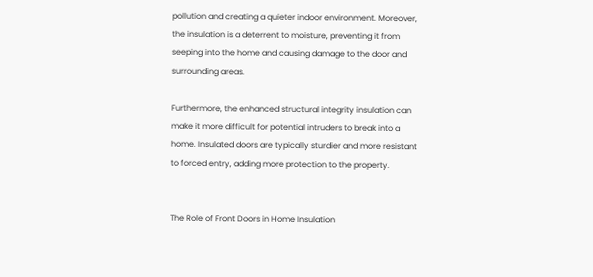pollution and creating a quieter indoor environment. Moreover, the insulation is a deterrent to moisture, preventing it from seeping into the home and causing damage to the door and surrounding areas.

Furthermore, the enhanced structural integrity insulation can make it more difficult for potential intruders to break into a home. Insulated doors are typically sturdier and more resistant to forced entry, adding more protection to the property.


The Role of Front Doors in Home Insulation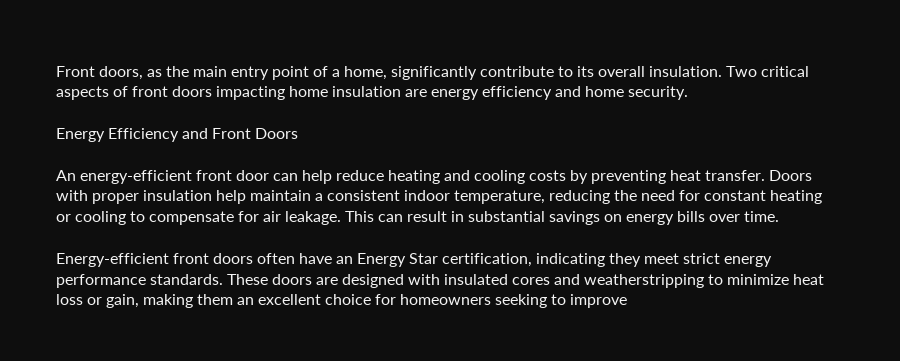Front doors, as the main entry point of a home, significantly contribute to its overall insulation. Two critical aspects of front doors impacting home insulation are energy efficiency and home security.

Energy Efficiency and Front Doors

An energy-efficient front door can help reduce heating and cooling costs by preventing heat transfer. Doors with proper insulation help maintain a consistent indoor temperature, reducing the need for constant heating or cooling to compensate for air leakage. This can result in substantial savings on energy bills over time.

Energy-efficient front doors often have an Energy Star certification, indicating they meet strict energy performance standards. These doors are designed with insulated cores and weatherstripping to minimize heat loss or gain, making them an excellent choice for homeowners seeking to improve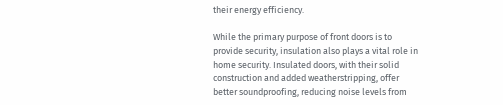their energy efficiency.

While the primary purpose of front doors is to provide security, insulation also plays a vital role in home security. Insulated doors, with their solid construction and added weatherstripping, offer better soundproofing, reducing noise levels from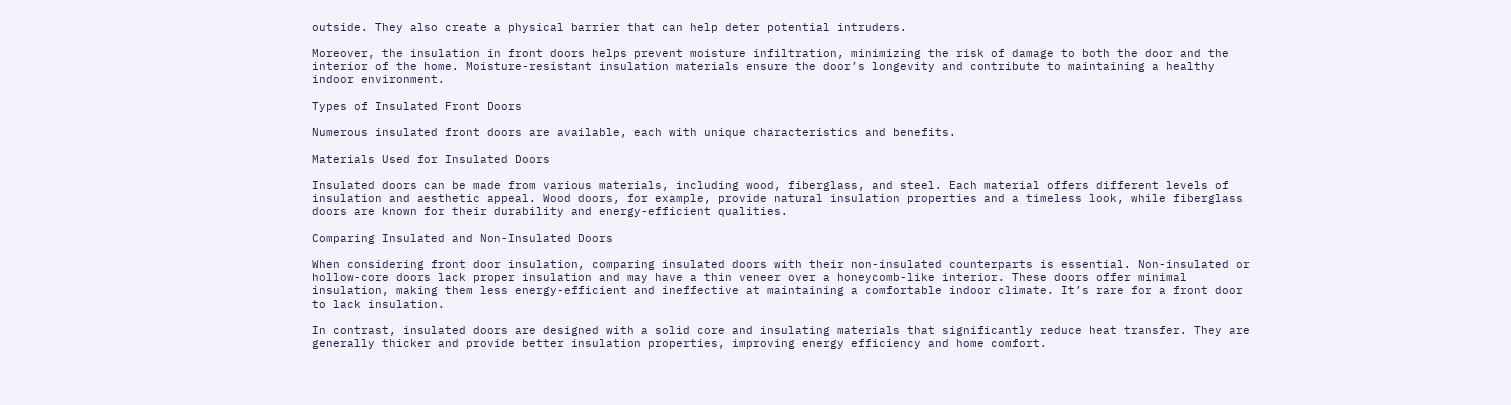outside. They also create a physical barrier that can help deter potential intruders.

Moreover, the insulation in front doors helps prevent moisture infiltration, minimizing the risk of damage to both the door and the interior of the home. Moisture-resistant insulation materials ensure the door’s longevity and contribute to maintaining a healthy indoor environment.

Types of Insulated Front Doors

Numerous insulated front doors are available, each with unique characteristics and benefits.

Materials Used for Insulated Doors

Insulated doors can be made from various materials, including wood, fiberglass, and steel. Each material offers different levels of insulation and aesthetic appeal. Wood doors, for example, provide natural insulation properties and a timeless look, while fiberglass doors are known for their durability and energy-efficient qualities.

Comparing Insulated and Non-Insulated Doors

When considering front door insulation, comparing insulated doors with their non-insulated counterparts is essential. Non-insulated or hollow-core doors lack proper insulation and may have a thin veneer over a honeycomb-like interior. These doors offer minimal insulation, making them less energy-efficient and ineffective at maintaining a comfortable indoor climate. It’s rare for a front door to lack insulation.

In contrast, insulated doors are designed with a solid core and insulating materials that significantly reduce heat transfer. They are generally thicker and provide better insulation properties, improving energy efficiency and home comfort.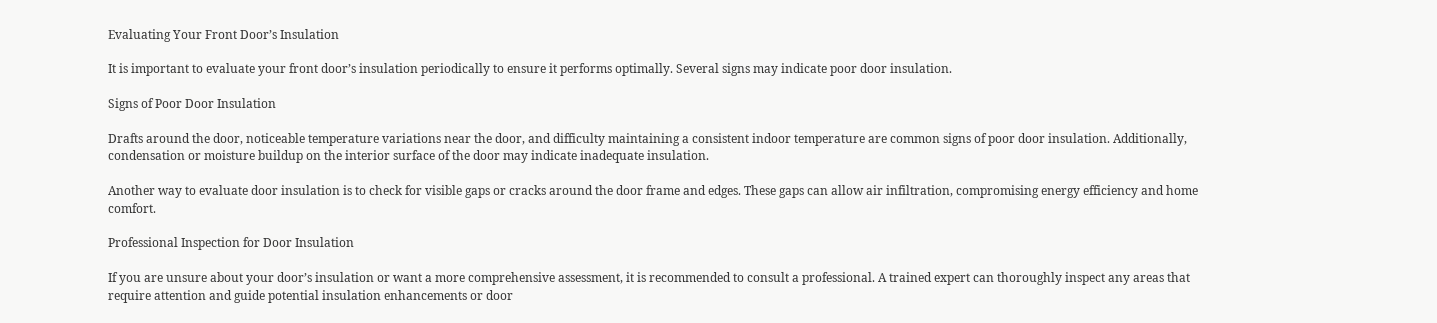Evaluating Your Front Door’s Insulation

It is important to evaluate your front door’s insulation periodically to ensure it performs optimally. Several signs may indicate poor door insulation.

Signs of Poor Door Insulation

Drafts around the door, noticeable temperature variations near the door, and difficulty maintaining a consistent indoor temperature are common signs of poor door insulation. Additionally, condensation or moisture buildup on the interior surface of the door may indicate inadequate insulation.

Another way to evaluate door insulation is to check for visible gaps or cracks around the door frame and edges. These gaps can allow air infiltration, compromising energy efficiency and home comfort.

Professional Inspection for Door Insulation

If you are unsure about your door’s insulation or want a more comprehensive assessment, it is recommended to consult a professional. A trained expert can thoroughly inspect any areas that require attention and guide potential insulation enhancements or door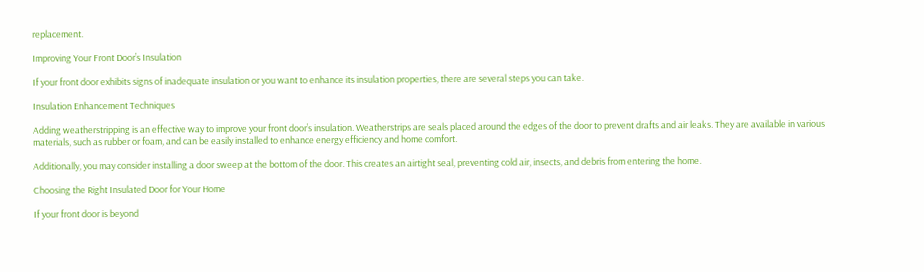replacement.

Improving Your Front Door’s Insulation

If your front door exhibits signs of inadequate insulation or you want to enhance its insulation properties, there are several steps you can take.

Insulation Enhancement Techniques

Adding weatherstripping is an effective way to improve your front door’s insulation. Weatherstrips are seals placed around the edges of the door to prevent drafts and air leaks. They are available in various materials, such as rubber or foam, and can be easily installed to enhance energy efficiency and home comfort.

Additionally, you may consider installing a door sweep at the bottom of the door. This creates an airtight seal, preventing cold air, insects, and debris from entering the home.

Choosing the Right Insulated Door for Your Home

If your front door is beyond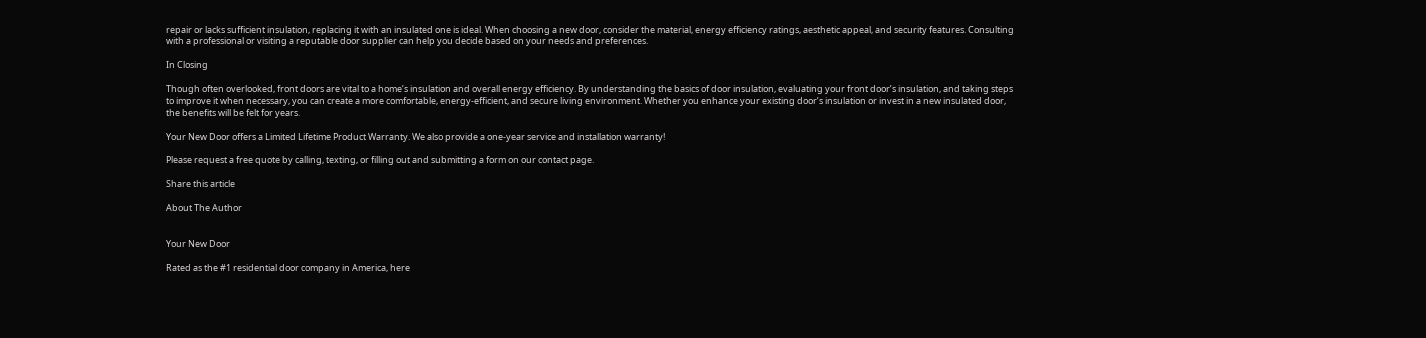repair or lacks sufficient insulation, replacing it with an insulated one is ideal. When choosing a new door, consider the material, energy efficiency ratings, aesthetic appeal, and security features. Consulting with a professional or visiting a reputable door supplier can help you decide based on your needs and preferences.

In Closing

Though often overlooked, front doors are vital to a home’s insulation and overall energy efficiency. By understanding the basics of door insulation, evaluating your front door’s insulation, and taking steps to improve it when necessary, you can create a more comfortable, energy-efficient, and secure living environment. Whether you enhance your existing door’s insulation or invest in a new insulated door, the benefits will be felt for years.

Your New Door offers a Limited Lifetime Product Warranty. We also provide a one-year service and installation warranty!

Please request a free quote by calling, texting, or filling out and submitting a form on our contact page.

Share this article

About The Author


Your New Door

Rated as the #1 residential door company in America, here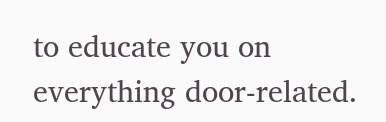to educate you on everything door-related.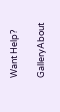Want Help?

GalleryAbout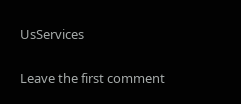UsServices

Leave the first comment